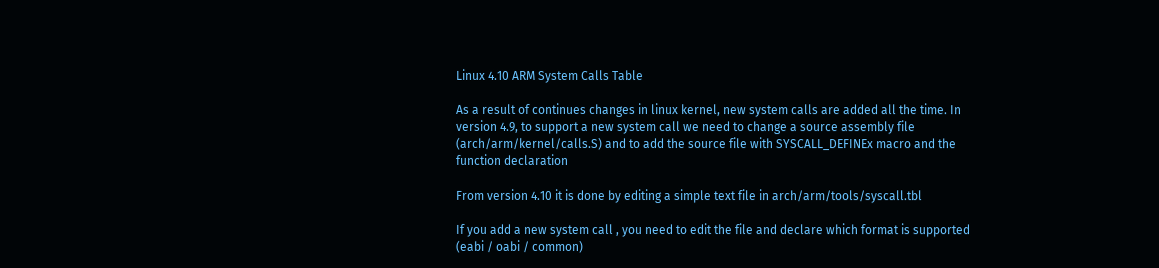Linux 4.10 ARM System Calls Table

As a result of continues changes in linux kernel, new system calls are added all the time. In version 4.9, to support a new system call we need to change a source assembly file (arch/arm/kernel/calls.S) and to add the source file with SYSCALL_DEFINEx macro and the function declaration

From version 4.10 it is done by editing a simple text file in arch/arm/tools/syscall.tbl

If you add a new system call , you need to edit the file and declare which format is supported (eabi / oabi / common)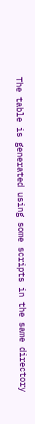The table is generated using some scripts in the same directory